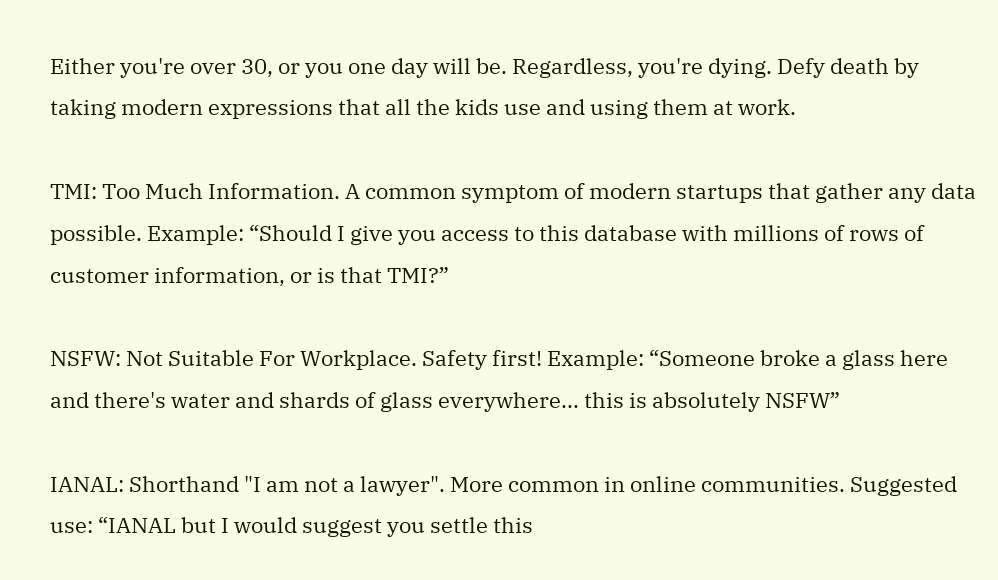Either you're over 30, or you one day will be. Regardless, you're dying. Defy death by taking modern expressions that all the kids use and using them at work.

TMI: Too Much Information. A common symptom of modern startups that gather any data possible. Example: “Should I give you access to this database with millions of rows of customer information, or is that TMI?”

NSFW: Not Suitable For Workplace. Safety first! Example: “Someone broke a glass here and there's water and shards of glass everywhere... this is absolutely NSFW”

IANAL: Shorthand "I am not a lawyer". More common in online communities. Suggested use: “IANAL but I would suggest you settle this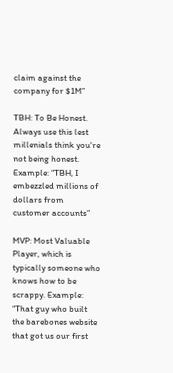claim against the company for $1M”

TBH: To Be Honest. Always use this lest millenials think you're not being honest. Example: “TBH, I embezzled millions of dollars from customer accounts”

MVP: Most Valuable Player, which is typically someone who knows how to be scrappy. Example: “That guy who built the barebones website that got us our first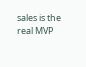sales is the real MVP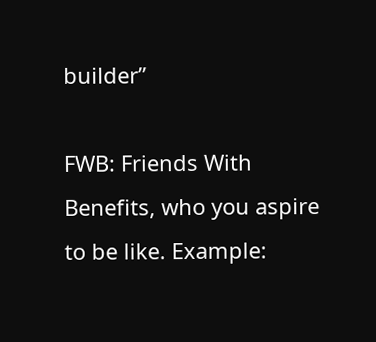builder”

FWB: Friends With Benefits, who you aspire to be like. Example: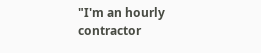"I'm an hourly contractor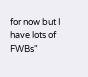for now but I have lots of FWBs"